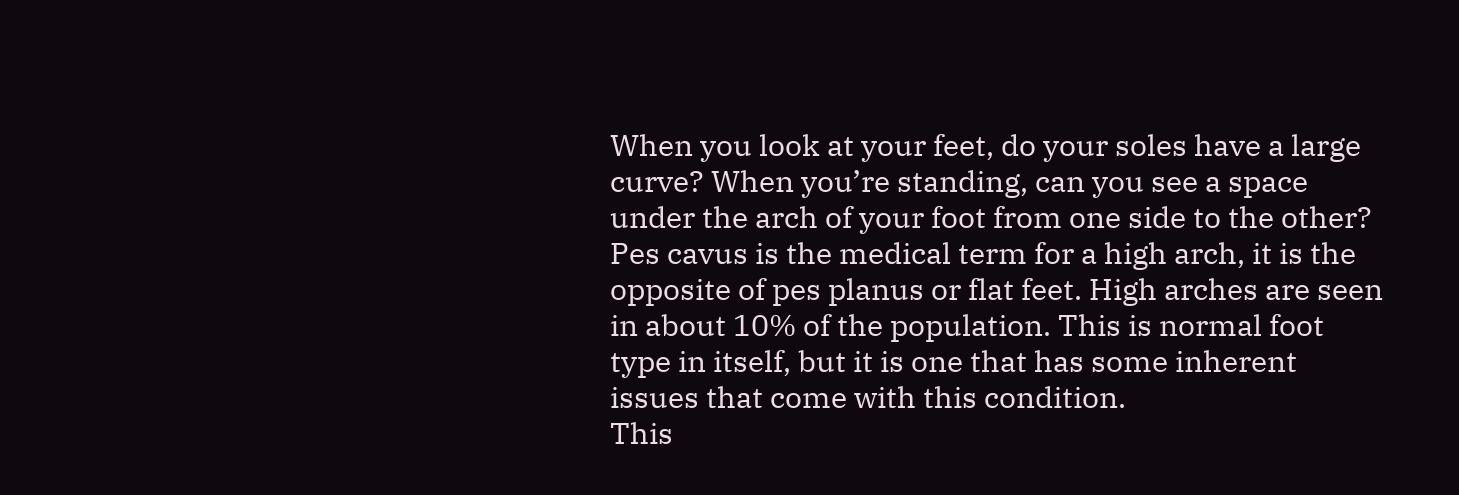When you look at your feet, do your soles have a large curve? When you’re standing, can you see a space under the arch of your foot from one side to the other? Pes cavus is the medical term for a high arch, it is the opposite of pes planus or flat feet. High arches are seen in about 10% of the population. This is normal foot type in itself, but it is one that has some inherent issues that come with this condition.
This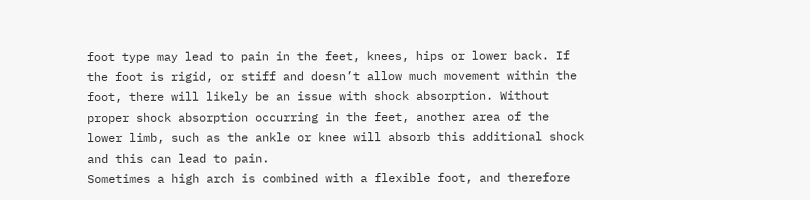foot type may lead to pain in the feet, knees, hips or lower back. If the foot is rigid, or stiff and doesn’t allow much movement within the foot, there will likely be an issue with shock absorption. Without proper shock absorption occurring in the feet, another area of the lower limb, such as the ankle or knee will absorb this additional shock and this can lead to pain.
Sometimes a high arch is combined with a flexible foot, and therefore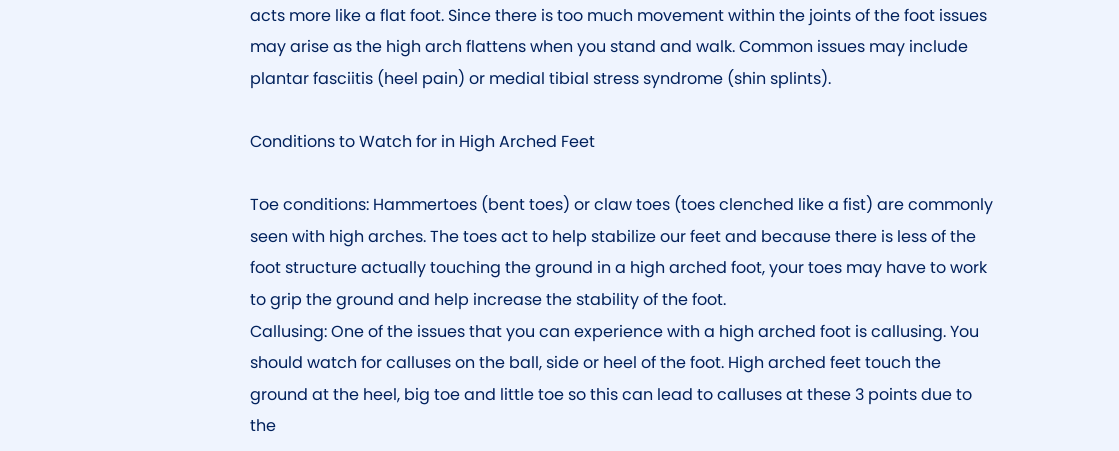acts more like a flat foot. Since there is too much movement within the joints of the foot issues may arise as the high arch flattens when you stand and walk. Common issues may include plantar fasciitis (heel pain) or medial tibial stress syndrome (shin splints).

Conditions to Watch for in High Arched Feet

Toe conditions: Hammertoes (bent toes) or claw toes (toes clenched like a fist) are commonly seen with high arches. The toes act to help stabilize our feet and because there is less of the foot structure actually touching the ground in a high arched foot, your toes may have to work to grip the ground and help increase the stability of the foot.
Callusing: One of the issues that you can experience with a high arched foot is callusing. You should watch for calluses on the ball, side or heel of the foot. High arched feet touch the ground at the heel, big toe and little toe so this can lead to calluses at these 3 points due to the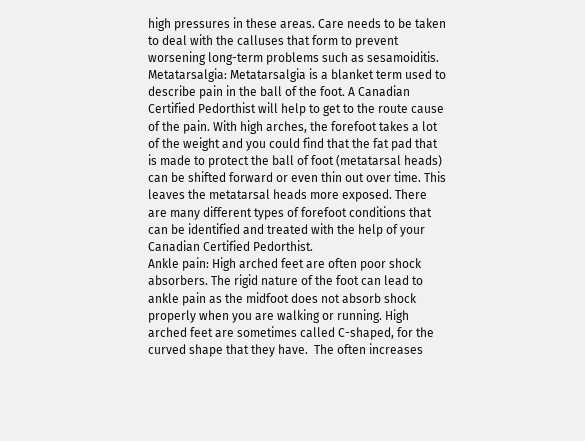high pressures in these areas. Care needs to be taken to deal with the calluses that form to prevent worsening long-term problems such as sesamoiditis.
Metatarsalgia: Metatarsalgia is a blanket term used to describe pain in the ball of the foot. A Canadian Certified Pedorthist will help to get to the route cause of the pain. With high arches, the forefoot takes a lot of the weight and you could find that the fat pad that is made to protect the ball of foot (metatarsal heads) can be shifted forward or even thin out over time. This leaves the metatarsal heads more exposed. There are many different types of forefoot conditions that can be identified and treated with the help of your Canadian Certified Pedorthist.
Ankle pain: High arched feet are often poor shock absorbers. The rigid nature of the foot can lead to ankle pain as the midfoot does not absorb shock properly when you are walking or running. High arched feet are sometimes called C-shaped, for the curved shape that they have.  The often increases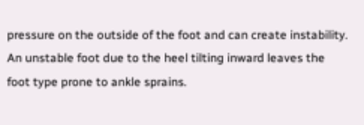pressure on the outside of the foot and can create instability. An unstable foot due to the heel tilting inward leaves the foot type prone to ankle sprains.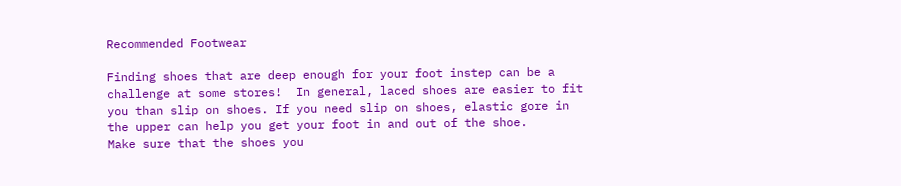Recommended Footwear

Finding shoes that are deep enough for your foot instep can be a challenge at some stores!  In general, laced shoes are easier to fit you than slip on shoes. If you need slip on shoes, elastic gore in the upper can help you get your foot in and out of the shoe.
Make sure that the shoes you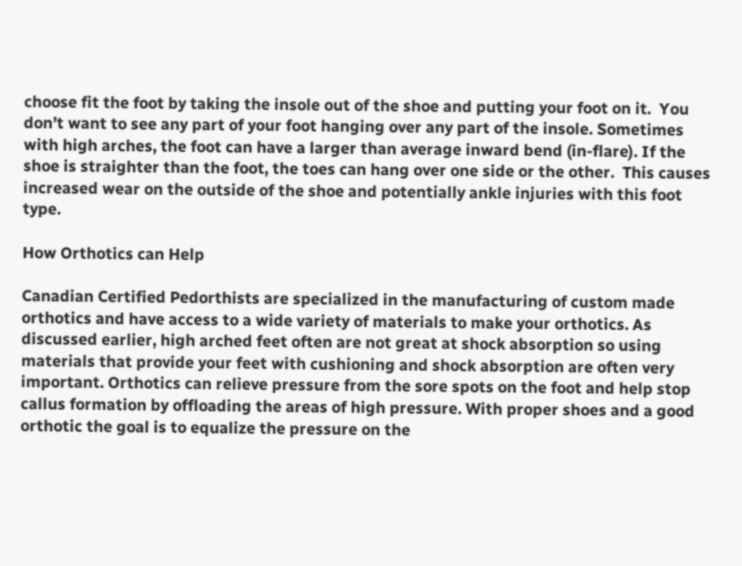choose fit the foot by taking the insole out of the shoe and putting your foot on it.  You don’t want to see any part of your foot hanging over any part of the insole. Sometimes with high arches, the foot can have a larger than average inward bend (in-flare). If the shoe is straighter than the foot, the toes can hang over one side or the other.  This causes increased wear on the outside of the shoe and potentially ankle injuries with this foot type.

How Orthotics can Help

Canadian Certified Pedorthists are specialized in the manufacturing of custom made orthotics and have access to a wide variety of materials to make your orthotics. As discussed earlier, high arched feet often are not great at shock absorption so using materials that provide your feet with cushioning and shock absorption are often very important. Orthotics can relieve pressure from the sore spots on the foot and help stop callus formation by offloading the areas of high pressure. With proper shoes and a good orthotic the goal is to equalize the pressure on the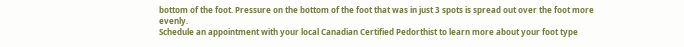bottom of the foot. Pressure on the bottom of the foot that was in just 3 spots is spread out over the foot more evenly.
Schedule an appointment with your local Canadian Certified Pedorthist to learn more about your foot type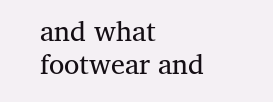and what footwear and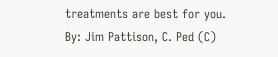treatments are best for you.
By: Jim Pattison, C. Ped (C)